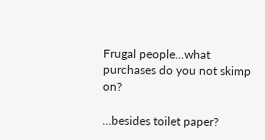Frugal people...what purchases do you not skimp on?

…besides toilet paper?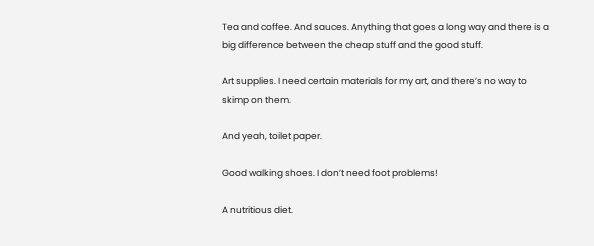Tea and coffee. And sauces. Anything that goes a long way and there is a big difference between the cheap stuff and the good stuff.

Art supplies. I need certain materials for my art, and there’s no way to skimp on them.

And yeah, toilet paper.

Good walking shoes. I don’t need foot problems!

A nutritious diet.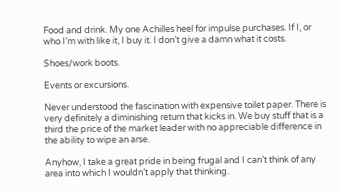Food and drink. My one Achilles heel for impulse purchases. If I, or who I’m with like it, I buy it. I don’t give a damn what it costs.

Shoes/work boots.

Events or excursions.

Never understood the fascination with expensive toilet paper. There is very definitely a diminishing return that kicks in. We buy stuff that is a third the price of the market leader with no appreciable difference in the ability to wipe an arse.

Anyhow, I take a great pride in being frugal and I can’t think of any area into which I wouldn’t apply that thinking.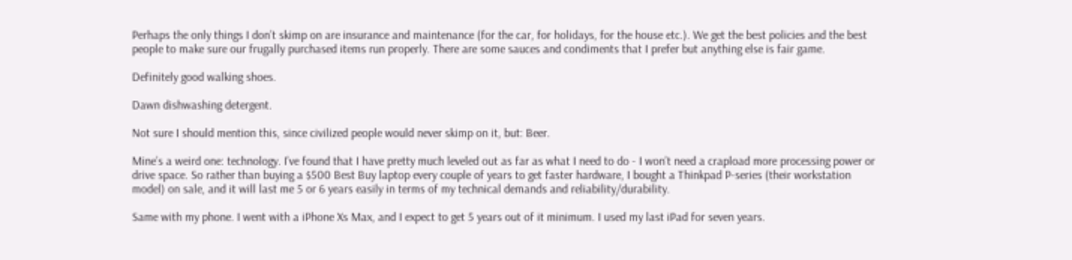Perhaps the only things I don’t skimp on are insurance and maintenance (for the car, for holidays, for the house etc.). We get the best policies and the best people to make sure our frugally purchased items run properly. There are some sauces and condiments that I prefer but anything else is fair game.

Definitely good walking shoes.

Dawn dishwashing detergent.

Not sure I should mention this, since civilized people would never skimp on it, but: Beer.

Mine’s a weird one: technology. I’ve found that I have pretty much leveled out as far as what I need to do - I won’t need a crapload more processing power or drive space. So rather than buying a $500 Best Buy laptop every couple of years to get faster hardware, I bought a Thinkpad P-series (their workstation model) on sale, and it will last me 5 or 6 years easily in terms of my technical demands and reliability/durability.

Same with my phone. I went with a iPhone Xs Max, and I expect to get 5 years out of it minimum. I used my last iPad for seven years.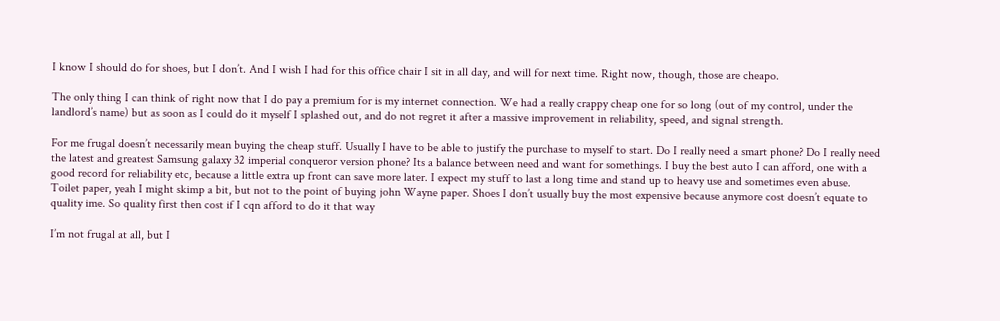I know I should do for shoes, but I don’t. And I wish I had for this office chair I sit in all day, and will for next time. Right now, though, those are cheapo.

The only thing I can think of right now that I do pay a premium for is my internet connection. We had a really crappy cheap one for so long (out of my control, under the landlord’s name) but as soon as I could do it myself I splashed out, and do not regret it after a massive improvement in reliability, speed, and signal strength.

For me frugal doesn’t necessarily mean buying the cheap stuff. Usually I have to be able to justify the purchase to myself to start. Do I really need a smart phone? Do I really need the latest and greatest Samsung galaxy 32 imperial conqueror version phone? Its a balance between need and want for somethings. I buy the best auto I can afford, one with a good record for reliability etc, because a little extra up front can save more later. I expect my stuff to last a long time and stand up to heavy use and sometimes even abuse. Toilet paper, yeah I might skimp a bit, but not to the point of buying john Wayne paper. Shoes I don’t usually buy the most expensive because anymore cost doesn’t equate to quality ime. So quality first then cost if I cqn afford to do it that way

I’m not frugal at all, but I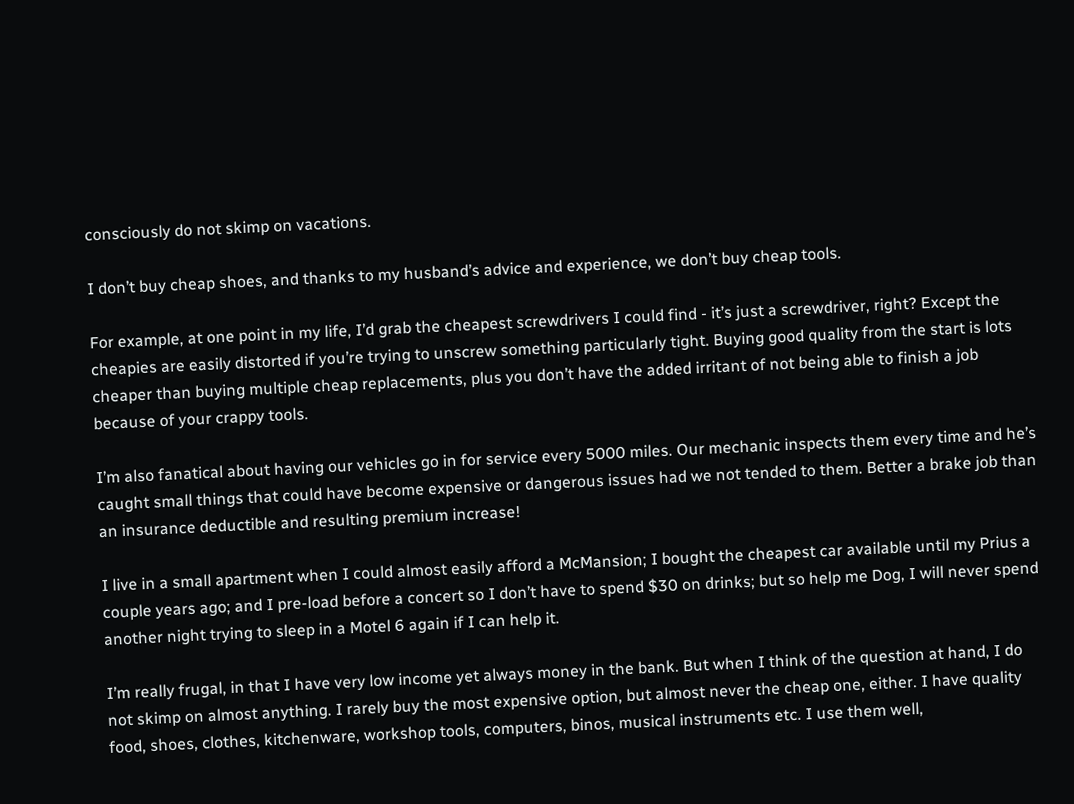consciously do not skimp on vacations.

I don’t buy cheap shoes, and thanks to my husband’s advice and experience, we don’t buy cheap tools.

For example, at one point in my life, I’d grab the cheapest screwdrivers I could find - it’s just a screwdriver, right? Except the cheapies are easily distorted if you’re trying to unscrew something particularly tight. Buying good quality from the start is lots cheaper than buying multiple cheap replacements, plus you don’t have the added irritant of not being able to finish a job because of your crappy tools.

I’m also fanatical about having our vehicles go in for service every 5000 miles. Our mechanic inspects them every time and he’s caught small things that could have become expensive or dangerous issues had we not tended to them. Better a brake job than an insurance deductible and resulting premium increase!

I live in a small apartment when I could almost easily afford a McMansion; I bought the cheapest car available until my Prius a couple years ago; and I pre-load before a concert so I don’t have to spend $30 on drinks; but so help me Dog, I will never spend another night trying to sleep in a Motel 6 again if I can help it.

I’m really frugal, in that I have very low income yet always money in the bank. But when I think of the question at hand, I do not skimp on almost anything. I rarely buy the most expensive option, but almost never the cheap one, either. I have quality food, shoes, clothes, kitchenware, workshop tools, computers, binos, musical instruments etc. I use them well,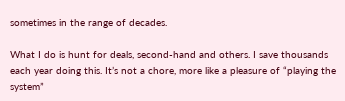sometimes in the range of decades.

What I do is hunt for deals, second-hand and others. I save thousands each year doing this. It’s not a chore, more like a pleasure of “playing the system”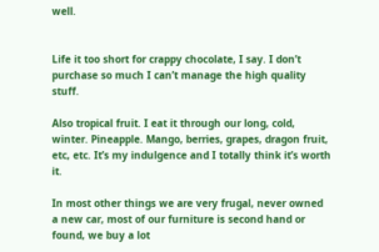well.


Life it too short for crappy chocolate, I say. I don’t purchase so much I can’t manage the high quality stuff.

Also tropical fruit. I eat it through our long, cold, winter. Pineapple. Mango, berries, grapes, dragon fruit, etc, etc. It’s my indulgence and I totally think it’s worth it.

In most other things we are very frugal, never owned a new car, most of our furniture is second hand or found, we buy a lot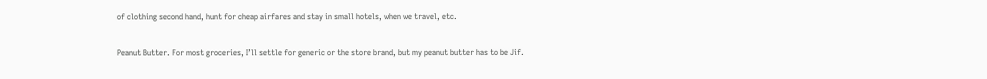of clothing second hand, hunt for cheap airfares and stay in small hotels, when we travel, etc.

Peanut Butter. For most groceries, I’ll settle for generic or the store brand, but my peanut butter has to be Jif.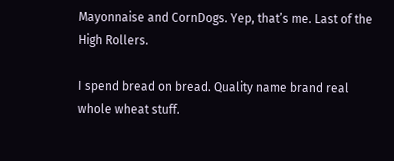Mayonnaise and CornDogs. Yep, that’s me. Last of the High Rollers.

I spend bread on bread. Quality name brand real whole wheat stuff.